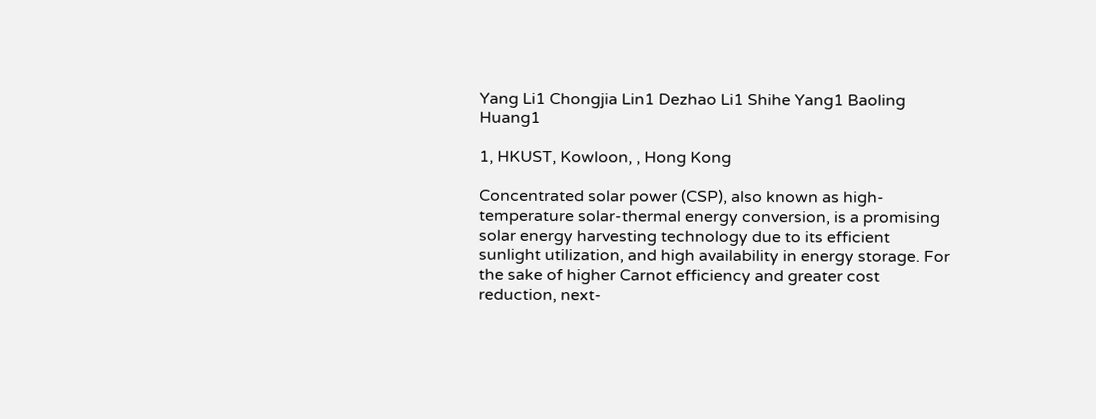Yang Li1 Chongjia Lin1 Dezhao Li1 Shihe Yang1 Baoling Huang1

1, HKUST, Kowloon, , Hong Kong

Concentrated solar power (CSP), also known as high-temperature solar-thermal energy conversion, is a promising solar energy harvesting technology due to its efficient sunlight utilization, and high availability in energy storage. For the sake of higher Carnot efficiency and greater cost reduction, next-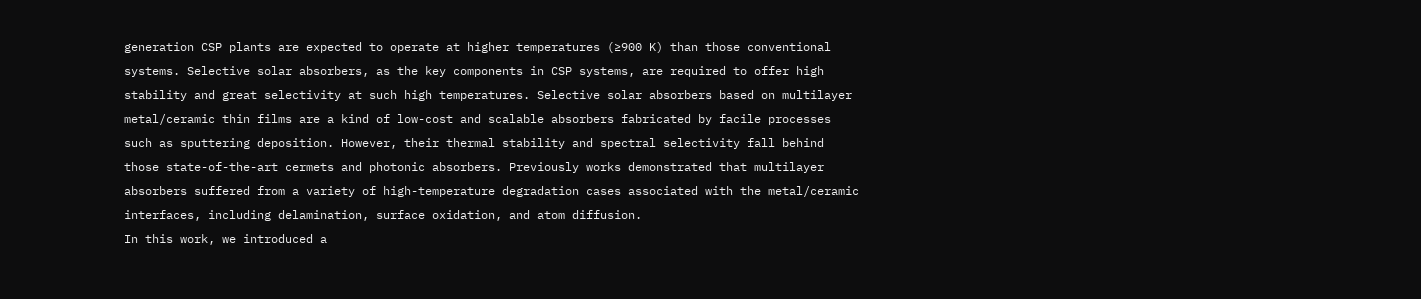generation CSP plants are expected to operate at higher temperatures (≥900 K) than those conventional systems. Selective solar absorbers, as the key components in CSP systems, are required to offer high stability and great selectivity at such high temperatures. Selective solar absorbers based on multilayer metal/ceramic thin films are a kind of low-cost and scalable absorbers fabricated by facile processes such as sputtering deposition. However, their thermal stability and spectral selectivity fall behind those state-of-the-art cermets and photonic absorbers. Previously works demonstrated that multilayer absorbers suffered from a variety of high-temperature degradation cases associated with the metal/ceramic interfaces, including delamination, surface oxidation, and atom diffusion.
In this work, we introduced a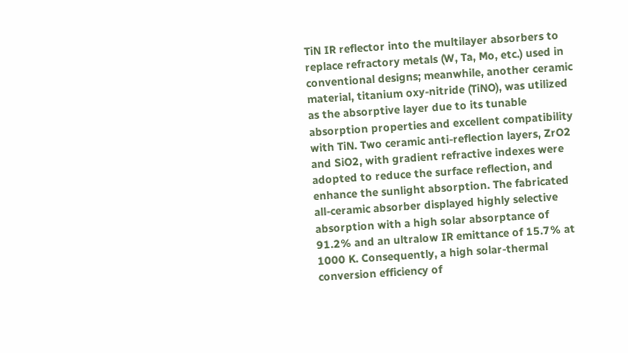TiN IR reflector into the multilayer absorbers to replace refractory metals (W, Ta, Mo, etc.) used in conventional designs; meanwhile, another ceramic material, titanium oxy-nitride (TiNO), was utilized as the absorptive layer due to its tunable absorption properties and excellent compatibility with TiN. Two ceramic anti-reflection layers, ZrO2 and SiO2, with gradient refractive indexes were adopted to reduce the surface reflection, and enhance the sunlight absorption. The fabricated all-ceramic absorber displayed highly selective absorption with a high solar absorptance of 91.2% and an ultralow IR emittance of 15.7% at 1000 K. Consequently, a high solar-thermal conversion efficiency of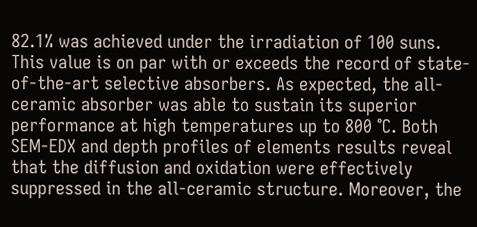82.1% was achieved under the irradiation of 100 suns. This value is on par with or exceeds the record of state-of-the-art selective absorbers. As expected, the all-ceramic absorber was able to sustain its superior performance at high temperatures up to 800 °C. Both SEM-EDX and depth profiles of elements results reveal that the diffusion and oxidation were effectively suppressed in the all-ceramic structure. Moreover, the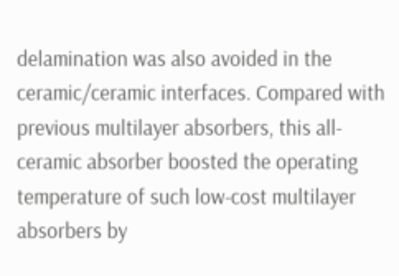delamination was also avoided in the ceramic/ceramic interfaces. Compared with previous multilayer absorbers, this all-ceramic absorber boosted the operating temperature of such low-cost multilayer absorbers by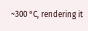~300 °C, rendering it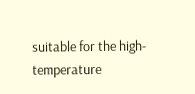suitable for the high-temperature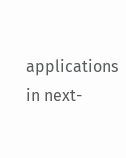applications in next-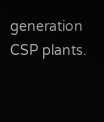generation CSP plants.